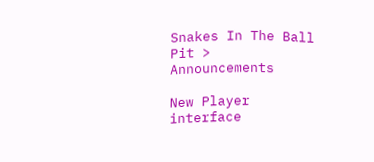Snakes In The Ball Pit > Announcements

New Player interface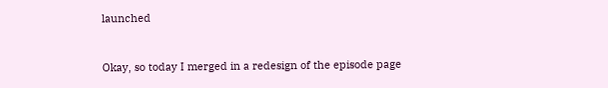launched


Okay, so today I merged in a redesign of the episode page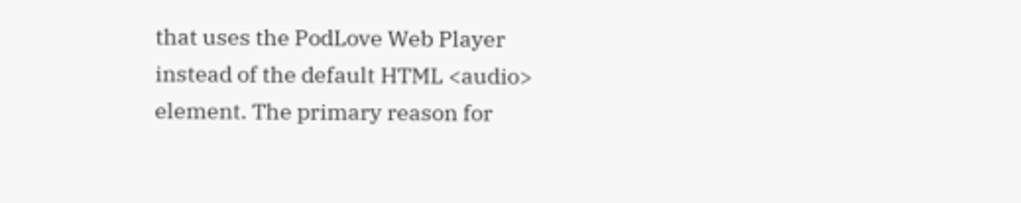that uses the PodLove Web Player instead of the default HTML <audio> element. The primary reason for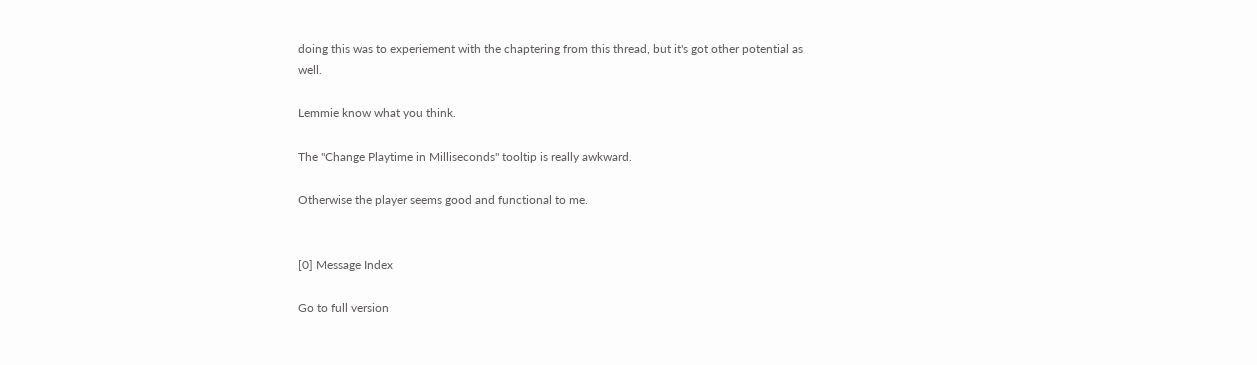doing this was to experiement with the chaptering from this thread, but it's got other potential as well.

Lemmie know what you think.

The "Change Playtime in Milliseconds" tooltip is really awkward.

Otherwise the player seems good and functional to me.


[0] Message Index

Go to full version